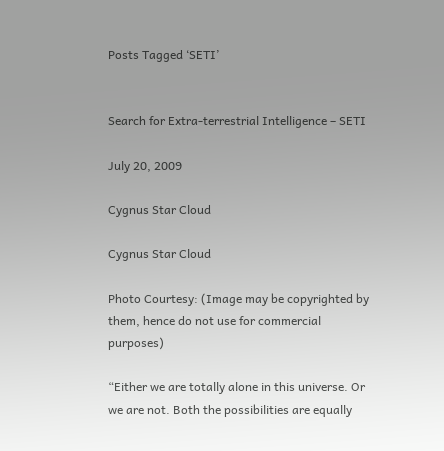Posts Tagged ‘SETI’


Search for Extra-terrestrial Intelligence – SETI

July 20, 2009

Cygnus Star Cloud

Cygnus Star Cloud

Photo Courtesy: (Image may be copyrighted by them, hence do not use for commercial purposes)

“Either we are totally alone in this universe. Or we are not. Both the possibilities are equally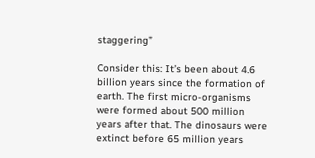staggering”

Consider this: It’s been about 4.6 billion years since the formation of earth. The first micro-organisms were formed about 500 million years after that. The dinosaurs were extinct before 65 million years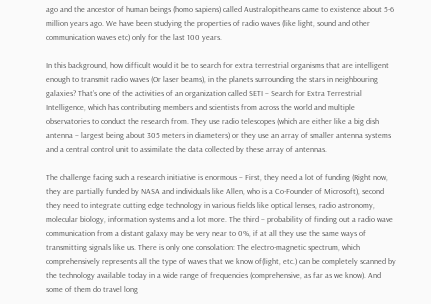ago and the ancestor of human beings (homo sapiens) called Australopitheans came to existence about 5-6 million years ago. We have been studying the properties of radio waves (like light, sound and other communication waves etc) only for the last 100 years.

In this background, how difficult would it be to search for extra terrestrial organisms that are intelligent enough to transmit radio waves (Or laser beams), in the planets surrounding the stars in neighbouring galaxies? That’s one of the activities of an organization called SETI – Search for Extra Terrestrial Intelligence, which has contributing members and scientists from across the world and multiple observatories to conduct the research from. They use radio telescopes (which are either like a big dish antenna – largest being about 305 meters in diameters) or they use an array of smaller antenna systems and a central control unit to assimilate the data collected by these array of antennas.

The challenge facing such a research initiative is enormous – First, they need a lot of funding (Right now, they are partially funded by NASA and individuals like Allen, who is a Co-Founder of Microsoft), second they need to integrate cutting edge technology in various fields like optical lenses, radio astronomy, molecular biology, information systems and a lot more. The third – probability of finding out a radio wave communication from a distant galaxy may be very near to 0%, if at all they use the same ways of transmitting signals like us. There is only one consolation: The electro-magnetic spectrum, which comprehensively represents all the type of waves that we know of(light, etc.) can be completely scanned by the technology available today in a wide range of frequencies (comprehensive, as far as we know). And some of them do travel long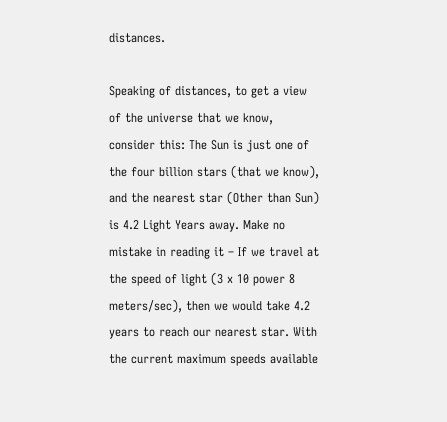distances.

Speaking of distances, to get a view of the universe that we know, consider this: The Sun is just one of the four billion stars (that we know), and the nearest star (Other than Sun) is 4.2 Light Years away. Make no mistake in reading it – If we travel at the speed of light (3 x 10 power 8 meters/sec), then we would take 4.2 years to reach our nearest star. With the current maximum speeds available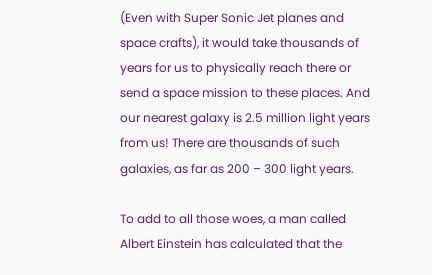(Even with Super Sonic Jet planes and space crafts), it would take thousands of years for us to physically reach there or send a space mission to these places. And our nearest galaxy is 2.5 million light years from us! There are thousands of such galaxies, as far as 200 – 300 light years.

To add to all those woes, a man called Albert Einstein has calculated that the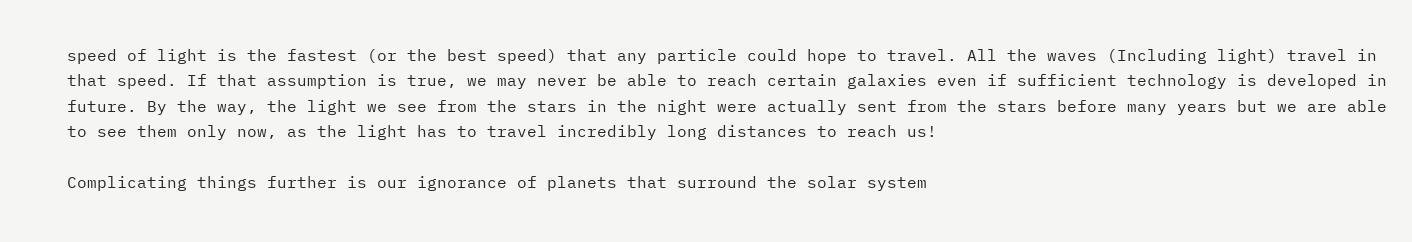speed of light is the fastest (or the best speed) that any particle could hope to travel. All the waves (Including light) travel in that speed. If that assumption is true, we may never be able to reach certain galaxies even if sufficient technology is developed in future. By the way, the light we see from the stars in the night were actually sent from the stars before many years but we are able to see them only now, as the light has to travel incredibly long distances to reach us!

Complicating things further is our ignorance of planets that surround the solar system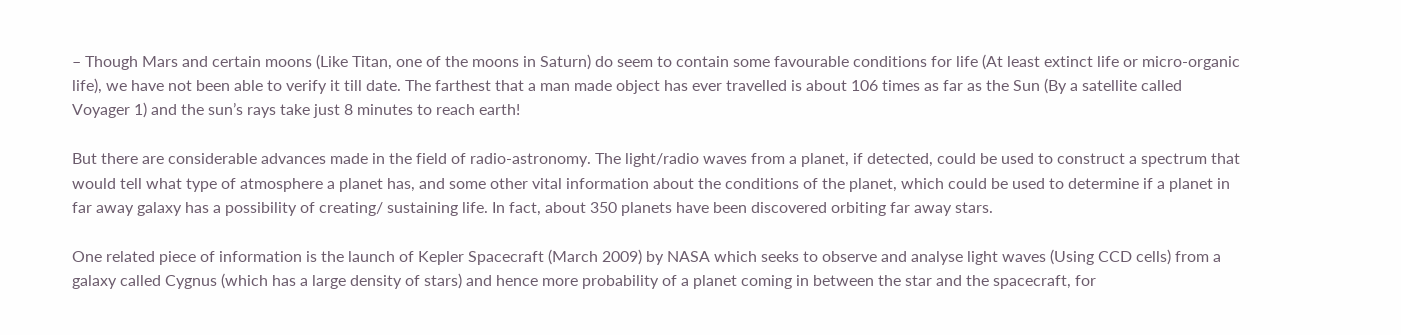– Though Mars and certain moons (Like Titan, one of the moons in Saturn) do seem to contain some favourable conditions for life (At least extinct life or micro-organic life), we have not been able to verify it till date. The farthest that a man made object has ever travelled is about 106 times as far as the Sun (By a satellite called Voyager 1) and the sun’s rays take just 8 minutes to reach earth!

But there are considerable advances made in the field of radio-astronomy. The light/radio waves from a planet, if detected, could be used to construct a spectrum that would tell what type of atmosphere a planet has, and some other vital information about the conditions of the planet, which could be used to determine if a planet in far away galaxy has a possibility of creating/ sustaining life. In fact, about 350 planets have been discovered orbiting far away stars.

One related piece of information is the launch of Kepler Spacecraft (March 2009) by NASA which seeks to observe and analyse light waves (Using CCD cells) from a galaxy called Cygnus (which has a large density of stars) and hence more probability of a planet coming in between the star and the spacecraft, for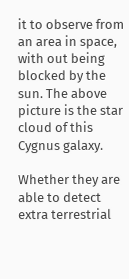it to observe from an area in space, with out being blocked by the sun. The above picture is the star cloud of this Cygnus galaxy.

Whether they are able to detect extra terrestrial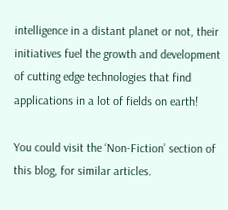intelligence in a distant planet or not, their initiatives fuel the growth and development of cutting edge technologies that find applications in a lot of fields on earth!

You could visit the ‘Non-Fiction’ section of this blog, for similar articles.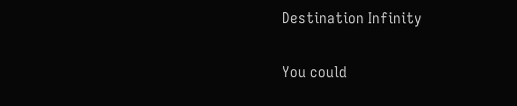Destination Infinity

You could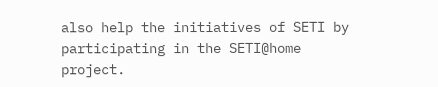also help the initiatives of SETI by participating in the SETI@home project.